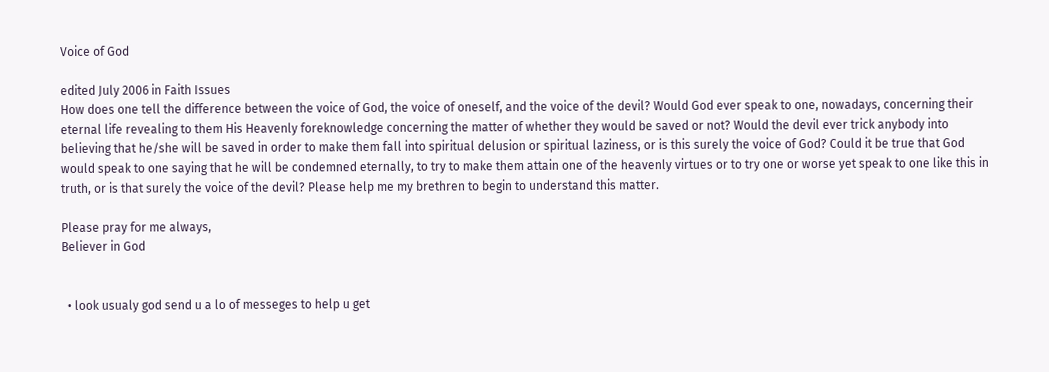Voice of God

edited July 2006 in Faith Issues
How does one tell the difference between the voice of God, the voice of oneself, and the voice of the devil? Would God ever speak to one, nowadays, concerning their eternal life revealing to them His Heavenly foreknowledge concerning the matter of whether they would be saved or not? Would the devil ever trick anybody into believing that he/she will be saved in order to make them fall into spiritual delusion or spiritual laziness, or is this surely the voice of God? Could it be true that God would speak to one saying that he will be condemned eternally, to try to make them attain one of the heavenly virtues or to try one or worse yet speak to one like this in truth, or is that surely the voice of the devil? Please help me my brethren to begin to understand this matter.

Please pray for me always,
Believer in God


  • look usualy god send u a lo of messeges to help u get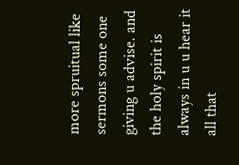more spruitual like sermons some one giving u advise. and the holy spirit is always in u u hear it all that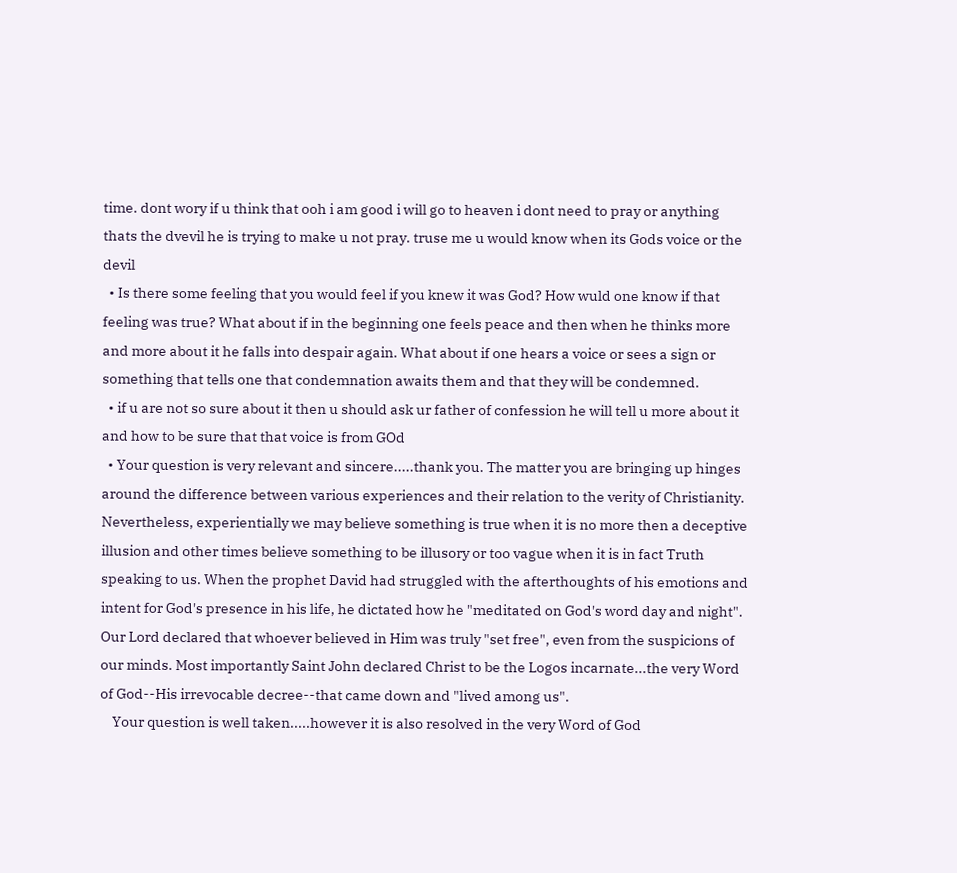time. dont wory if u think that ooh i am good i will go to heaven i dont need to pray or anything thats the dvevil he is trying to make u not pray. truse me u would know when its Gods voice or the devil
  • Is there some feeling that you would feel if you knew it was God? How wuld one know if that feeling was true? What about if in the beginning one feels peace and then when he thinks more and more about it he falls into despair again. What about if one hears a voice or sees a sign or something that tells one that condemnation awaits them and that they will be condemned.
  • if u are not so sure about it then u should ask ur father of confession he will tell u more about it and how to be sure that that voice is from GOd
  • Your question is very relevant and sincere.....thank you. The matter you are bringing up hinges around the difference between various experiences and their relation to the verity of Christianity. Nevertheless, experientially we may believe something is true when it is no more then a deceptive illusion and other times believe something to be illusory or too vague when it is in fact Truth speaking to us. When the prophet David had struggled with the afterthoughts of his emotions and intent for God's presence in his life, he dictated how he "meditated on God's word day and night". Our Lord declared that whoever believed in Him was truly "set free", even from the suspicions of our minds. Most importantly Saint John declared Christ to be the Logos incarnate...the very Word of God--His irrevocable decree--that came down and "lived among us".
    Your question is well taken.....however it is also resolved in the very Word of God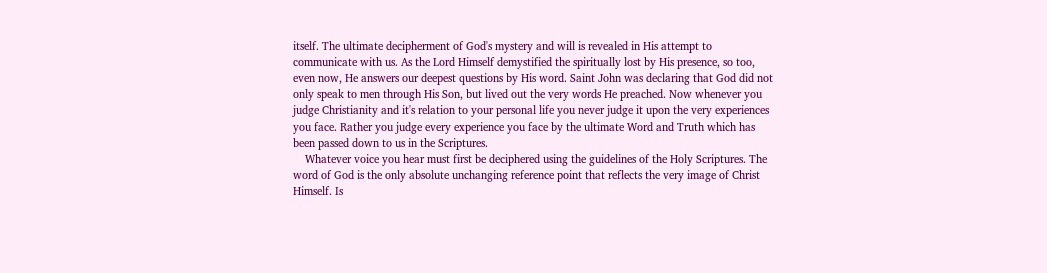itself. The ultimate decipherment of God's mystery and will is revealed in His attempt to communicate with us. As the Lord Himself demystified the spiritually lost by His presence, so too, even now, He answers our deepest questions by His word. Saint John was declaring that God did not only speak to men through His Son, but lived out the very words He preached. Now whenever you judge Christianity and it's relation to your personal life you never judge it upon the very experiences you face. Rather you judge every experience you face by the ultimate Word and Truth which has been passed down to us in the Scriptures.
    Whatever voice you hear must first be deciphered using the guidelines of the Holy Scriptures. The word of God is the only absolute unchanging reference point that reflects the very image of Christ Himself. Is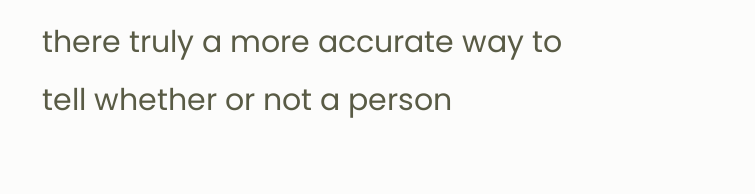there truly a more accurate way to tell whether or not a person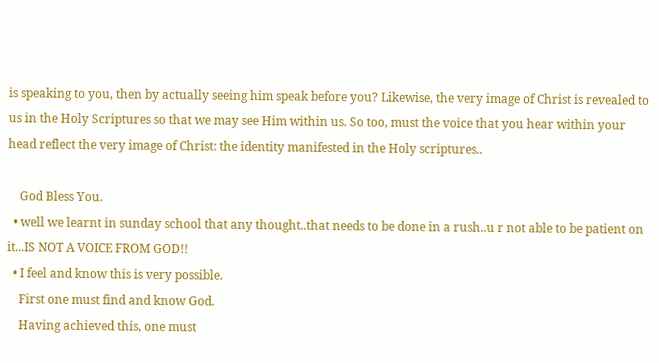is speaking to you, then by actually seeing him speak before you? Likewise, the very image of Christ is revealed to us in the Holy Scriptures so that we may see Him within us. So too, must the voice that you hear within your head reflect the very image of Christ: the identity manifested in the Holy scriptures..

    God Bless You.
  • well we learnt in sunday school that any thought..that needs to be done in a rush..u r not able to be patient on it...IS NOT A VOICE FROM GOD!!
  • I feel and know this is very possible.
    First one must find and know God.
    Having achieved this, one must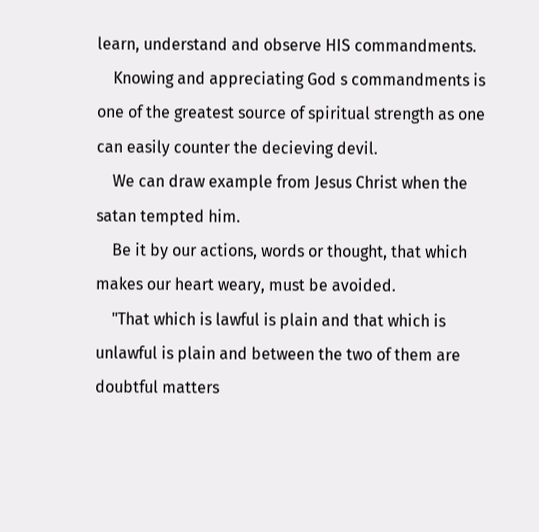learn, understand and observe HIS commandments.
    Knowing and appreciating God s commandments is one of the greatest source of spiritual strength as one can easily counter the decieving devil.
    We can draw example from Jesus Christ when the satan tempted him.
    Be it by our actions, words or thought, that which makes our heart weary, must be avoided.
    "That which is lawful is plain and that which is unlawful is plain and between the two of them are doubtful matters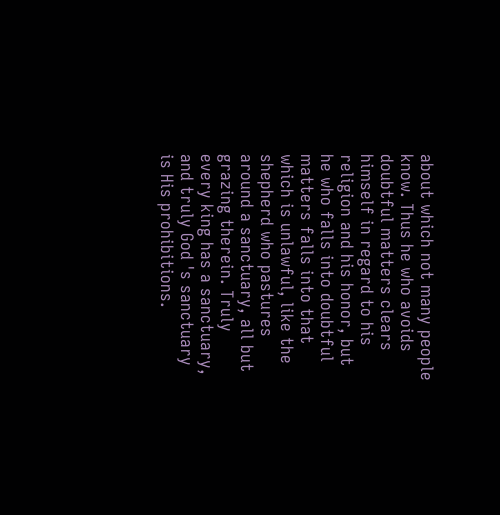about which not many people know. Thus he who avoids doubtful matters clears himself in regard to his religion and his honor, but he who falls into doubtful matters falls into that which is unlawful, like the shepherd who pastures around a sanctuary, all but grazing therein. Truly every king has a sanctuary, and truly God 's sanctuary is His prohibitions.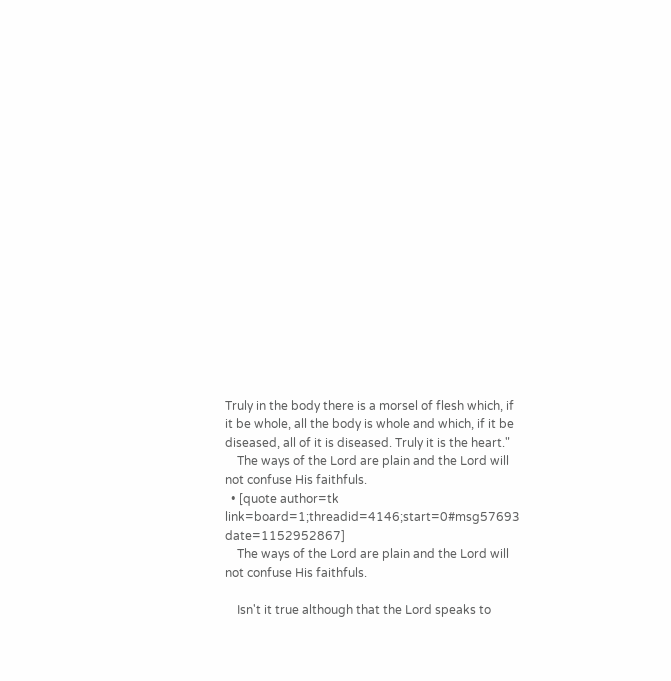Truly in the body there is a morsel of flesh which, if it be whole, all the body is whole and which, if it be diseased, all of it is diseased. Truly it is the heart."
    The ways of the Lord are plain and the Lord will not confuse His faithfuls.
  • [quote author=tk link=board=1;threadid=4146;start=0#msg57693 date=1152952867]
    The ways of the Lord are plain and the Lord will not confuse His faithfuls.

    Isn't it true although that the Lord speaks to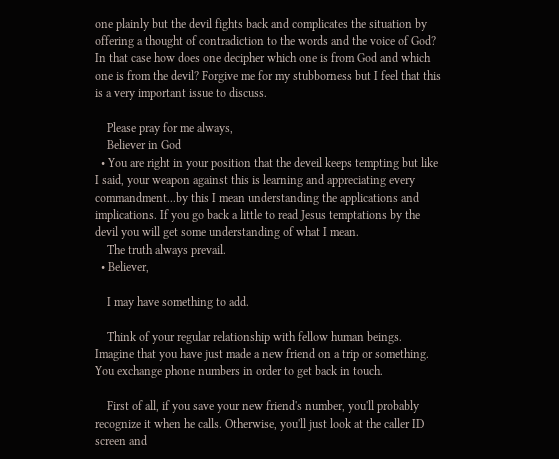one plainly but the devil fights back and complicates the situation by offering a thought of contradiction to the words and the voice of God? In that case how does one decipher which one is from God and which one is from the devil? Forgive me for my stubborness but I feel that this is a very important issue to discuss.

    Please pray for me always,
    Believer in God
  • You are right in your position that the deveil keeps tempting but like I said, your weapon against this is learning and appreciating every commandment...by this I mean understanding the applications and implications. If you go back a little to read Jesus temptations by the devil you will get some understanding of what I mean.
    The truth always prevail.
  • Believer,

    I may have something to add.

    Think of your regular relationship with fellow human beings. Imagine that you have just made a new friend on a trip or something. You exchange phone numbers in order to get back in touch.

    First of all, if you save your new friend's number, you'll probably recognize it when he calls. Otherwise, you'll just look at the caller ID screen and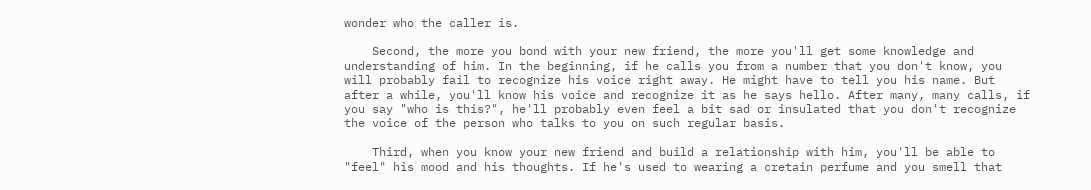wonder who the caller is.

    Second, the more you bond with your new friend, the more you'll get some knowledge and understanding of him. In the beginning, if he calls you from a number that you don't know, you will probably fail to recognize his voice right away. He might have to tell you his name. But after a while, you'll know his voice and recognize it as he says hello. After many, many calls, if you say "who is this?", he'll probably even feel a bit sad or insulated that you don't recognize the voice of the person who talks to you on such regular basis.

    Third, when you know your new friend and build a relationship with him, you'll be able to "feel" his mood and his thoughts. If he's used to wearing a cretain perfume and you smell that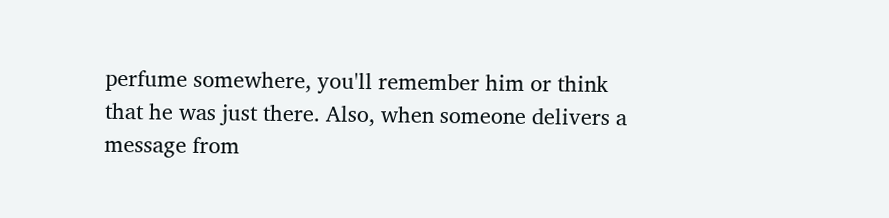perfume somewhere, you'll remember him or think that he was just there. Also, when someone delivers a message from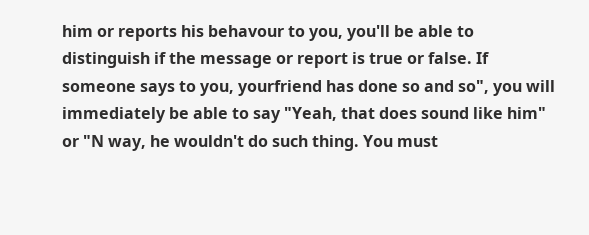him or reports his behavour to you, you'll be able to distinguish if the message or report is true or false. If someone says to you, yourfriend has done so and so", you will immediately be able to say "Yeah, that does sound like him" or "N way, he wouldn't do such thing. You must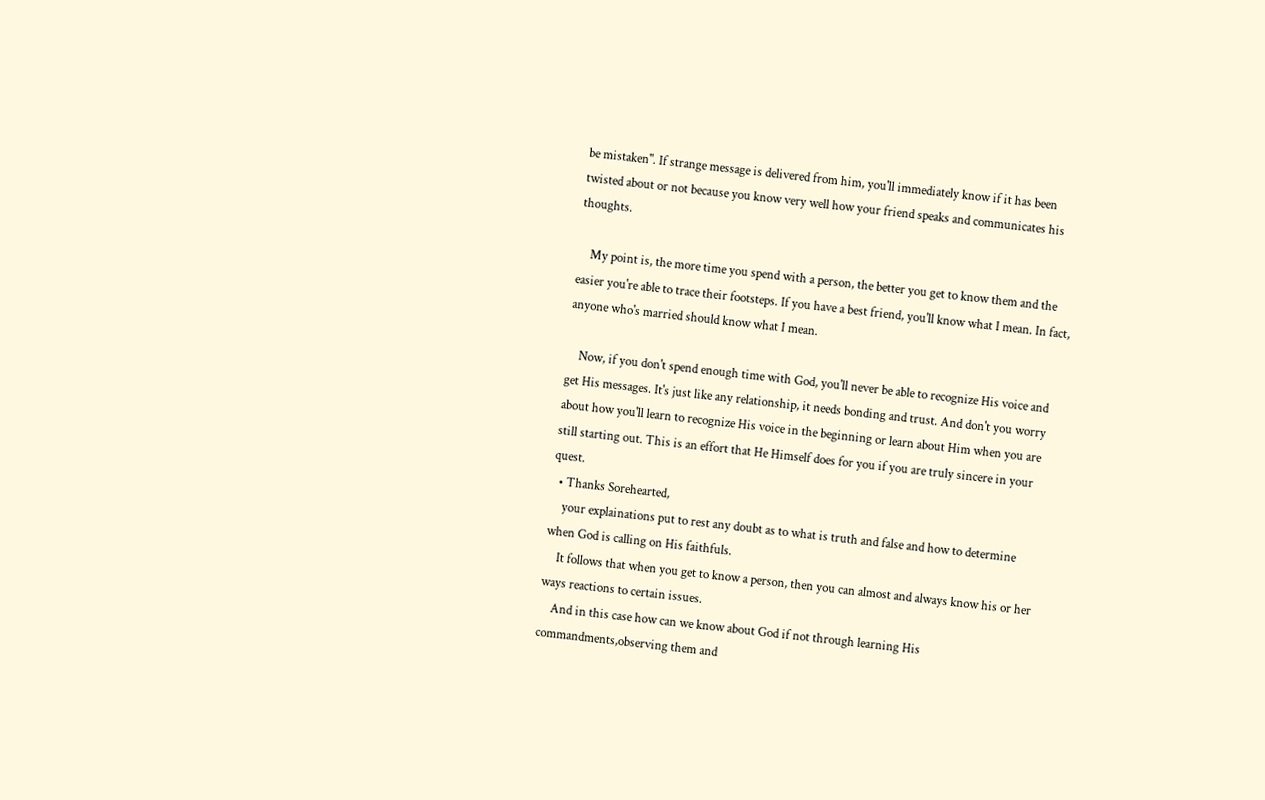be mistaken". If strange message is delivered from him, you'll immediately know if it has been twisted about or not because you know very well how your friend speaks and communicates his thoughts.

    My point is, the more time you spend with a person, the better you get to know them and the easier you're able to trace their footsteps. If you have a best friend, you'll know what I mean. In fact, anyone who's married should know what I mean.

    Now, if you don't spend enough time with God, you'll never be able to recognize His voice and get His messages. It's just like any relationship, it needs bonding and trust. And don't you worry about how you'll learn to recognize His voice in the beginning or learn about Him when you are still starting out. This is an effort that He Himself does for you if you are truly sincere in your quest.
  • Thanks Sorehearted,
    your explainations put to rest any doubt as to what is truth and false and how to determine when God is calling on His faithfuls.
    It follows that when you get to know a person, then you can almost and always know his or her ways reactions to certain issues.
    And in this case how can we know about God if not through learning His commandments,observing them and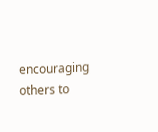encouraging others to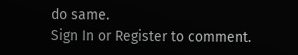do same.
Sign In or Register to comment.